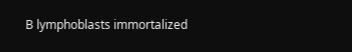B lymphoblasts immortalized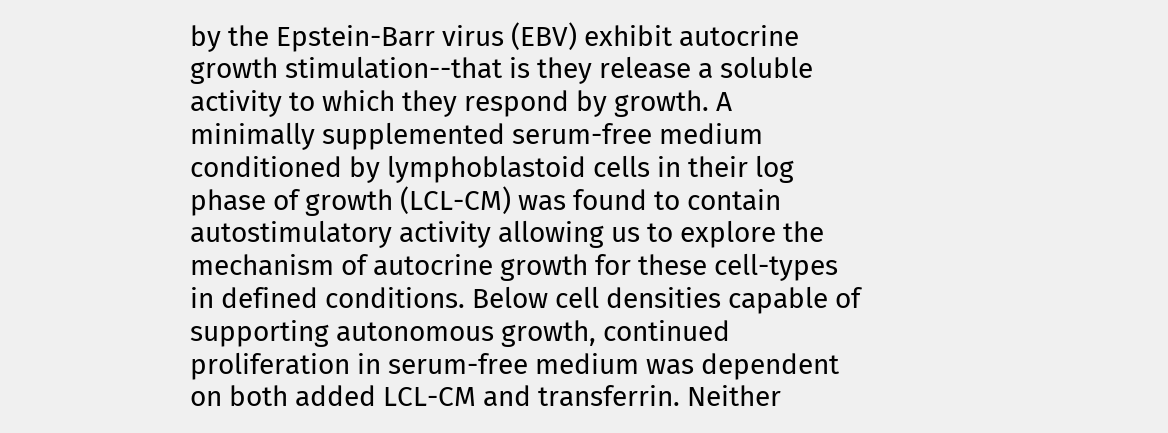by the Epstein-Barr virus (EBV) exhibit autocrine growth stimulation--that is they release a soluble activity to which they respond by growth. A minimally supplemented serum-free medium conditioned by lymphoblastoid cells in their log phase of growth (LCL-CM) was found to contain autostimulatory activity allowing us to explore the mechanism of autocrine growth for these cell-types in defined conditions. Below cell densities capable of supporting autonomous growth, continued proliferation in serum-free medium was dependent on both added LCL-CM and transferrin. Neither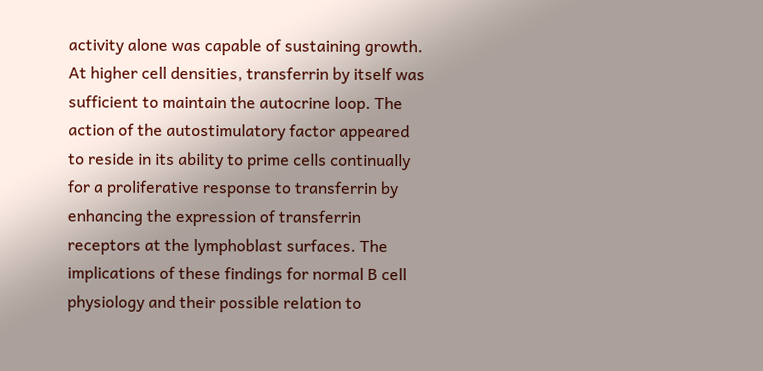activity alone was capable of sustaining growth. At higher cell densities, transferrin by itself was sufficient to maintain the autocrine loop. The action of the autostimulatory factor appeared to reside in its ability to prime cells continually for a proliferative response to transferrin by enhancing the expression of transferrin receptors at the lymphoblast surfaces. The implications of these findings for normal B cell physiology and their possible relation to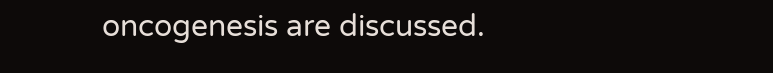oncogenesis are discussed.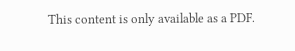This content is only available as a PDF.